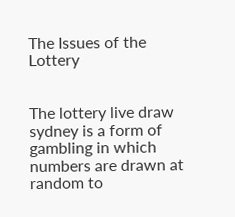The Issues of the Lottery


The lottery live draw sydney is a form of gambling in which numbers are drawn at random to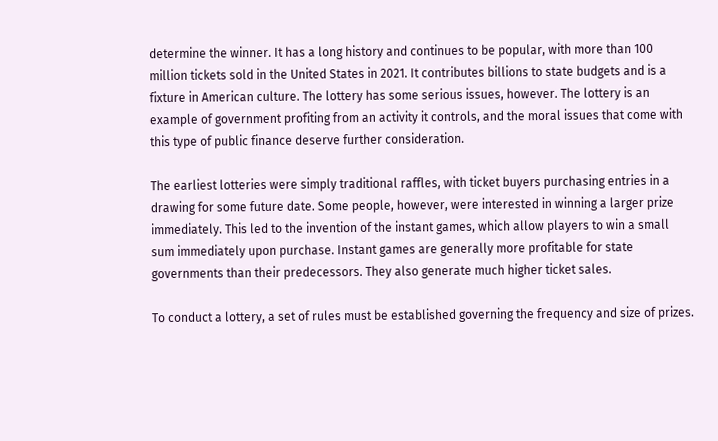determine the winner. It has a long history and continues to be popular, with more than 100 million tickets sold in the United States in 2021. It contributes billions to state budgets and is a fixture in American culture. The lottery has some serious issues, however. The lottery is an example of government profiting from an activity it controls, and the moral issues that come with this type of public finance deserve further consideration.

The earliest lotteries were simply traditional raffles, with ticket buyers purchasing entries in a drawing for some future date. Some people, however, were interested in winning a larger prize immediately. This led to the invention of the instant games, which allow players to win a small sum immediately upon purchase. Instant games are generally more profitable for state governments than their predecessors. They also generate much higher ticket sales.

To conduct a lottery, a set of rules must be established governing the frequency and size of prizes.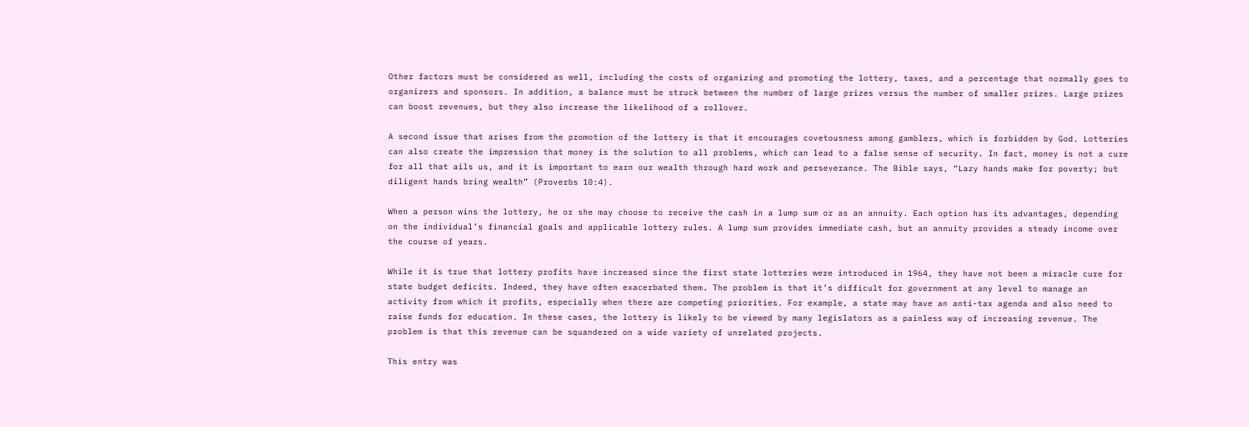Other factors must be considered as well, including the costs of organizing and promoting the lottery, taxes, and a percentage that normally goes to organizers and sponsors. In addition, a balance must be struck between the number of large prizes versus the number of smaller prizes. Large prizes can boost revenues, but they also increase the likelihood of a rollover.

A second issue that arises from the promotion of the lottery is that it encourages covetousness among gamblers, which is forbidden by God. Lotteries can also create the impression that money is the solution to all problems, which can lead to a false sense of security. In fact, money is not a cure for all that ails us, and it is important to earn our wealth through hard work and perseverance. The Bible says, “Lazy hands make for poverty; but diligent hands bring wealth” (Proverbs 10:4).

When a person wins the lottery, he or she may choose to receive the cash in a lump sum or as an annuity. Each option has its advantages, depending on the individual’s financial goals and applicable lottery rules. A lump sum provides immediate cash, but an annuity provides a steady income over the course of years.

While it is true that lottery profits have increased since the first state lotteries were introduced in 1964, they have not been a miracle cure for state budget deficits. Indeed, they have often exacerbated them. The problem is that it’s difficult for government at any level to manage an activity from which it profits, especially when there are competing priorities. For example, a state may have an anti-tax agenda and also need to raise funds for education. In these cases, the lottery is likely to be viewed by many legislators as a painless way of increasing revenue. The problem is that this revenue can be squandered on a wide variety of unrelated projects.

This entry was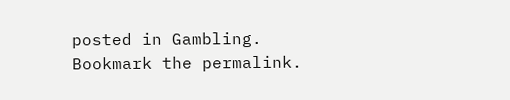posted in Gambling. Bookmark the permalink.